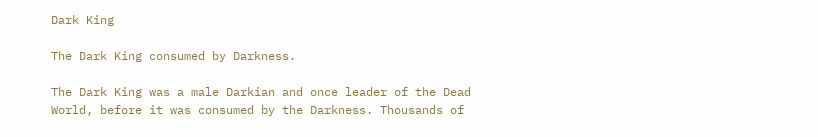Dark King

The Dark King consumed by Darkness.

The Dark King was a male Darkian and once leader of the Dead World, before it was consumed by the Darkness. Thousands of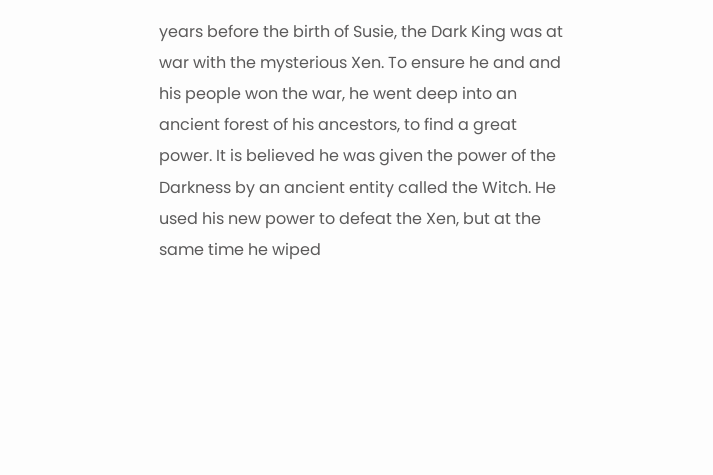years before the birth of Susie, the Dark King was at war with the mysterious Xen. To ensure he and and his people won the war, he went deep into an ancient forest of his ancestors, to find a great power. It is believed he was given the power of the Darkness by an ancient entity called the Witch. He used his new power to defeat the Xen, but at the same time he wiped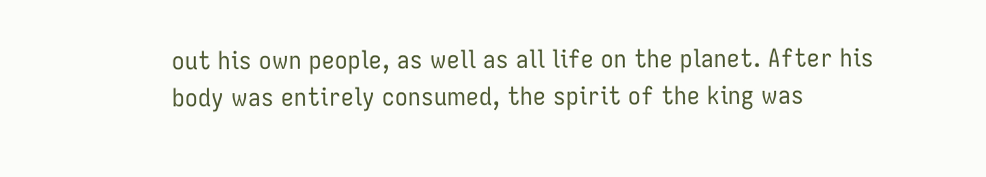out his own people, as well as all life on the planet. After his body was entirely consumed, the spirit of the king was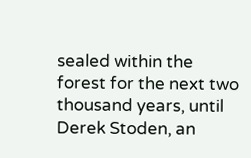sealed within the forest for the next two thousand years, until Derek Stoden, an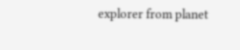explorer from planet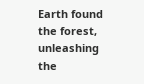Earth found the forest, unleashing the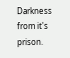Darkness from it's prison.